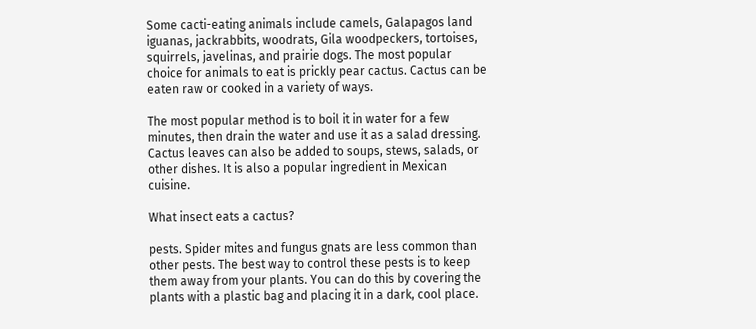Some cacti-eating animals include camels, Galapagos land iguanas, jackrabbits, woodrats, Gila woodpeckers, tortoises, squirrels, javelinas, and prairie dogs. The most popular choice for animals to eat is prickly pear cactus. Cactus can be eaten raw or cooked in a variety of ways.

The most popular method is to boil it in water for a few minutes, then drain the water and use it as a salad dressing. Cactus leaves can also be added to soups, stews, salads, or other dishes. It is also a popular ingredient in Mexican cuisine.

What insect eats a cactus?

pests. Spider mites and fungus gnats are less common than other pests. The best way to control these pests is to keep them away from your plants. You can do this by covering the plants with a plastic bag and placing it in a dark, cool place.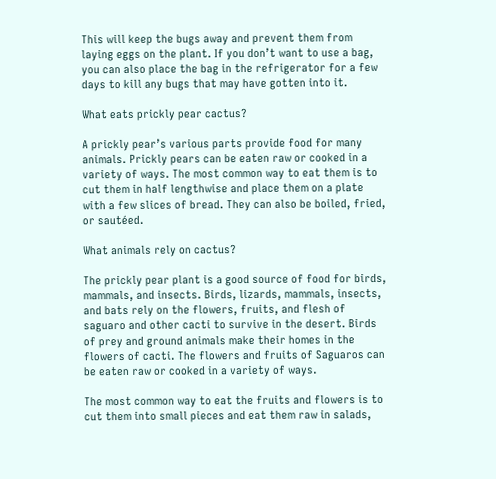This will keep the bugs away and prevent them from laying eggs on the plant. If you don’t want to use a bag, you can also place the bag in the refrigerator for a few days to kill any bugs that may have gotten into it.

What eats prickly pear cactus?

A prickly pear’s various parts provide food for many animals. Prickly pears can be eaten raw or cooked in a variety of ways. The most common way to eat them is to cut them in half lengthwise and place them on a plate with a few slices of bread. They can also be boiled, fried, or sautéed.

What animals rely on cactus?

The prickly pear plant is a good source of food for birds, mammals, and insects. Birds, lizards, mammals, insects, and bats rely on the flowers, fruits, and flesh of saguaro and other cacti to survive in the desert. Birds of prey and ground animals make their homes in the flowers of cacti. The flowers and fruits of Saguaros can be eaten raw or cooked in a variety of ways.

The most common way to eat the fruits and flowers is to cut them into small pieces and eat them raw in salads,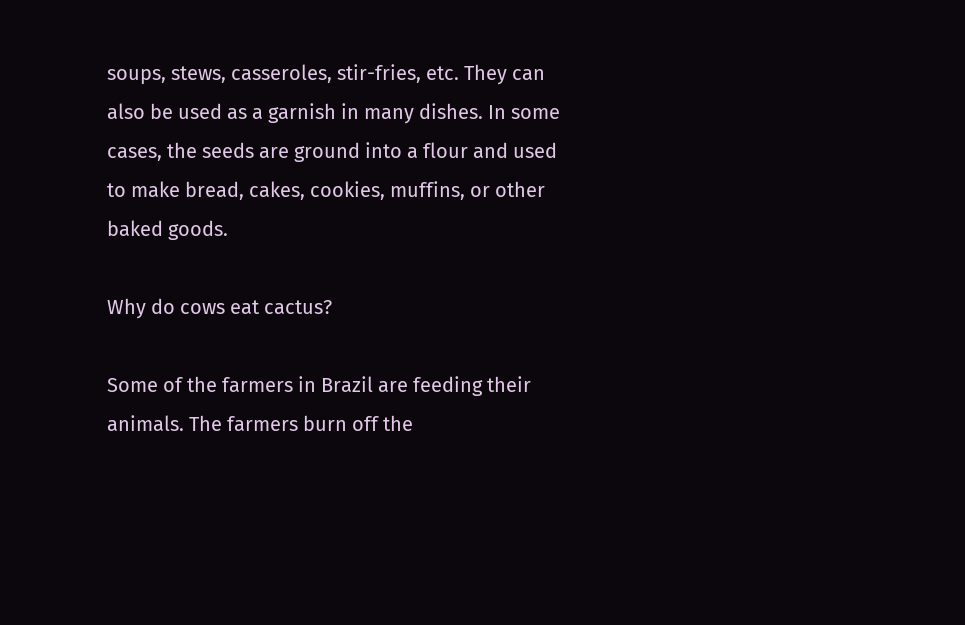soups, stews, casseroles, stir-fries, etc. They can also be used as a garnish in many dishes. In some cases, the seeds are ground into a flour and used to make bread, cakes, cookies, muffins, or other baked goods.

Why do cows eat cactus?

Some of the farmers in Brazil are feeding their animals. The farmers burn off the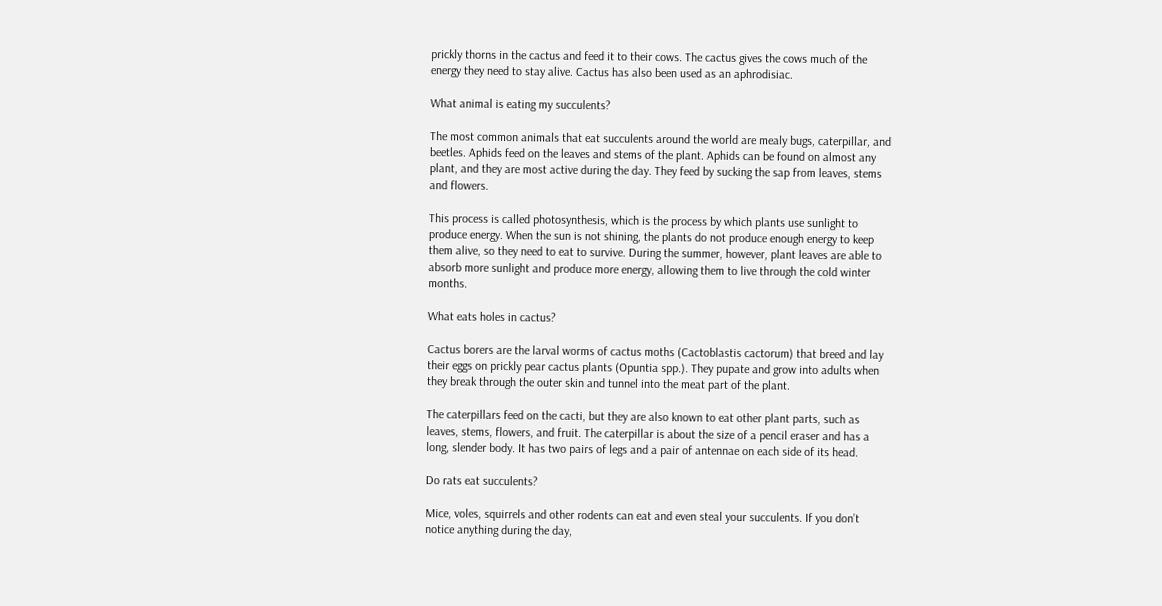prickly thorns in the cactus and feed it to their cows. The cactus gives the cows much of the energy they need to stay alive. Cactus has also been used as an aphrodisiac.

What animal is eating my succulents?

The most common animals that eat succulents around the world are mealy bugs, caterpillar, and beetles. Aphids feed on the leaves and stems of the plant. Aphids can be found on almost any plant, and they are most active during the day. They feed by sucking the sap from leaves, stems and flowers.

This process is called photosynthesis, which is the process by which plants use sunlight to produce energy. When the sun is not shining, the plants do not produce enough energy to keep them alive, so they need to eat to survive. During the summer, however, plant leaves are able to absorb more sunlight and produce more energy, allowing them to live through the cold winter months.

What eats holes in cactus?

Cactus borers are the larval worms of cactus moths (Cactoblastis cactorum) that breed and lay their eggs on prickly pear cactus plants (Opuntia spp.). They pupate and grow into adults when they break through the outer skin and tunnel into the meat part of the plant.

The caterpillars feed on the cacti, but they are also known to eat other plant parts, such as leaves, stems, flowers, and fruit. The caterpillar is about the size of a pencil eraser and has a long, slender body. It has two pairs of legs and a pair of antennae on each side of its head.

Do rats eat succulents?

Mice, voles, squirrels and other rodents can eat and even steal your succulents. If you don’t notice anything during the day,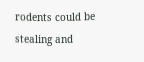rodents could be stealing and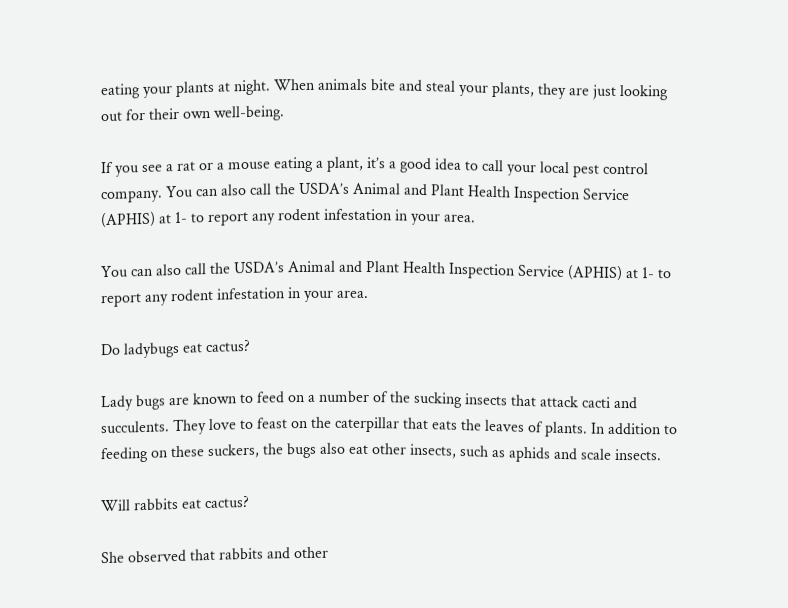eating your plants at night. When animals bite and steal your plants, they are just looking out for their own well-being.

If you see a rat or a mouse eating a plant, it’s a good idea to call your local pest control company. You can also call the USDA’s Animal and Plant Health Inspection Service (APHIS) at 1- to report any rodent infestation in your area.

You can also call the USDA’s Animal and Plant Health Inspection Service (APHIS) at 1- to report any rodent infestation in your area.

Do ladybugs eat cactus?

Lady bugs are known to feed on a number of the sucking insects that attack cacti and succulents. They love to feast on the caterpillar that eats the leaves of plants. In addition to feeding on these suckers, the bugs also eat other insects, such as aphids and scale insects.

Will rabbits eat cactus?

She observed that rabbits and other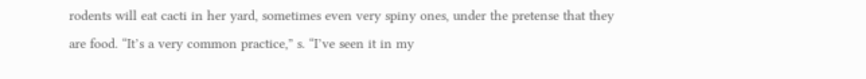rodents will eat cacti in her yard, sometimes even very spiny ones, under the pretense that they are food. “It’s a very common practice,” s. “I’ve seen it in my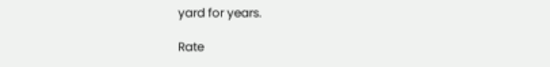yard for years.

Rate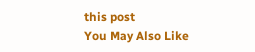this post
You May Also Like